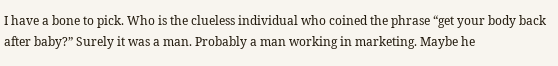I have a bone to pick. Who is the clueless individual who coined the phrase “get your body back after baby?” Surely it was a man. Probably a man working in marketing. Maybe he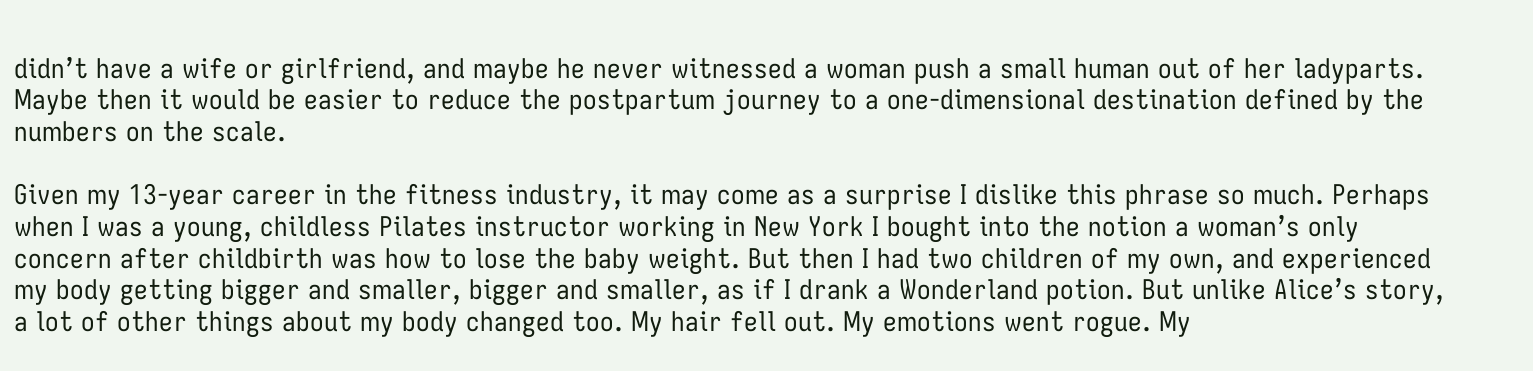didn’t have a wife or girlfriend, and maybe he never witnessed a woman push a small human out of her ladyparts. Maybe then it would be easier to reduce the postpartum journey to a one-dimensional destination defined by the numbers on the scale.

Given my 13-year career in the fitness industry, it may come as a surprise I dislike this phrase so much. Perhaps when I was a young, childless Pilates instructor working in New York I bought into the notion a woman’s only concern after childbirth was how to lose the baby weight. But then I had two children of my own, and experienced my body getting bigger and smaller, bigger and smaller, as if I drank a Wonderland potion. But unlike Alice’s story, a lot of other things about my body changed too. My hair fell out. My emotions went rogue. My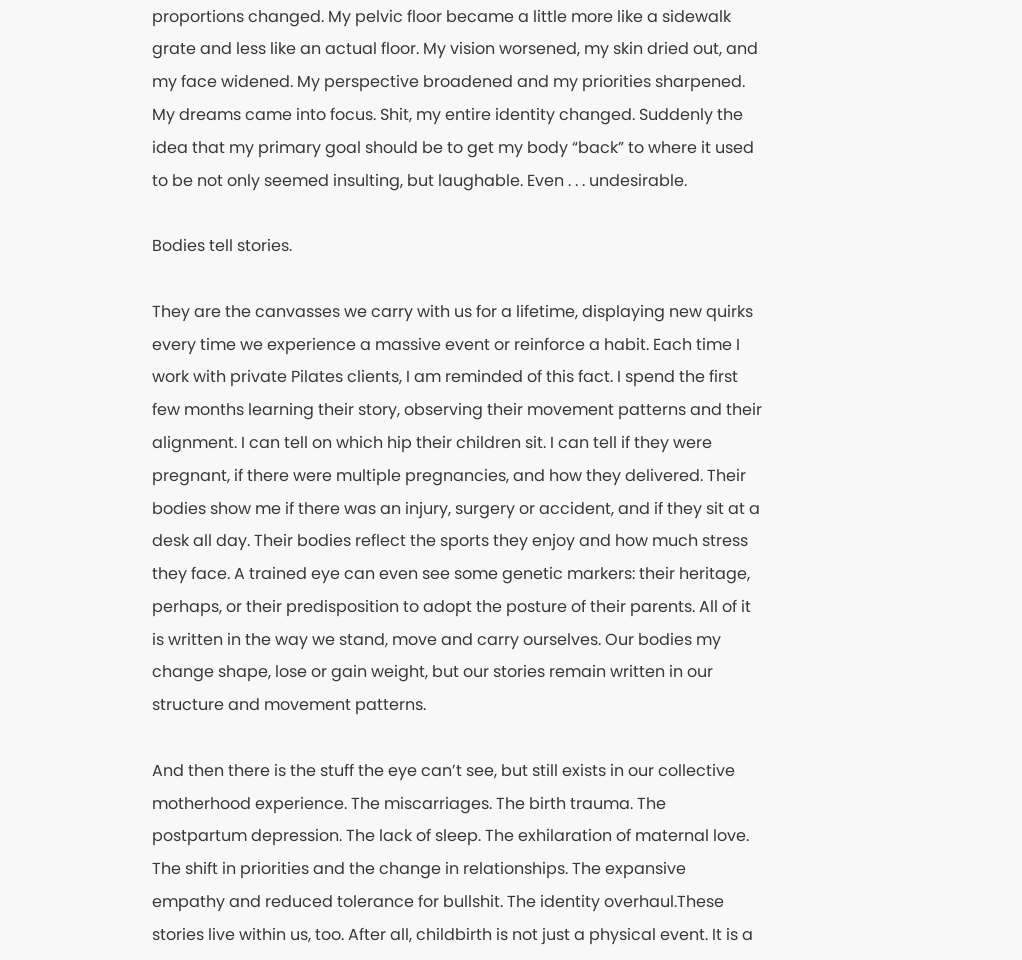proportions changed. My pelvic floor became a little more like a sidewalk grate and less like an actual floor. My vision worsened, my skin dried out, and my face widened. My perspective broadened and my priorities sharpened. My dreams came into focus. Shit, my entire identity changed. Suddenly the idea that my primary goal should be to get my body “back” to where it used to be not only seemed insulting, but laughable. Even . . . undesirable.

Bodies tell stories.

They are the canvasses we carry with us for a lifetime, displaying new quirks every time we experience a massive event or reinforce a habit. Each time I work with private Pilates clients, I am reminded of this fact. I spend the first few months learning their story, observing their movement patterns and their alignment. I can tell on which hip their children sit. I can tell if they were pregnant, if there were multiple pregnancies, and how they delivered. Their bodies show me if there was an injury, surgery or accident, and if they sit at a desk all day. Their bodies reflect the sports they enjoy and how much stress they face. A trained eye can even see some genetic markers: their heritage, perhaps, or their predisposition to adopt the posture of their parents. All of it is written in the way we stand, move and carry ourselves. Our bodies my change shape, lose or gain weight, but our stories remain written in our structure and movement patterns.

And then there is the stuff the eye can’t see, but still exists in our collective motherhood experience. The miscarriages. The birth trauma. The postpartum depression. The lack of sleep. The exhilaration of maternal love. The shift in priorities and the change in relationships. The expansive empathy and reduced tolerance for bullshit. The identity overhaul.These stories live within us, too. After all, childbirth is not just a physical event. It is a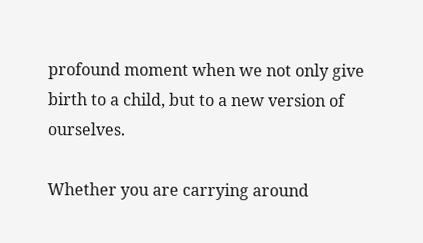profound moment when we not only give birth to a child, but to a new version of ourselves.

Whether you are carrying around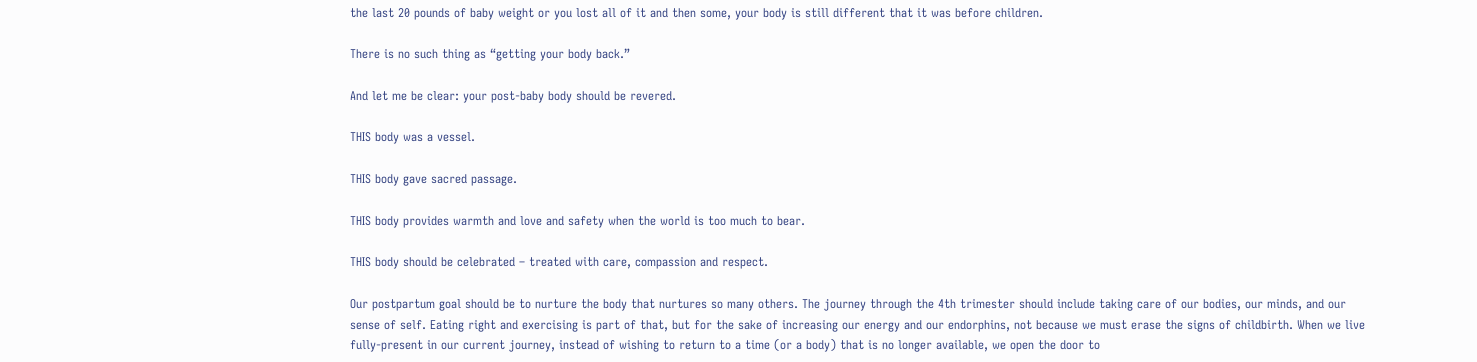the last 20 pounds of baby weight or you lost all of it and then some, your body is still different that it was before children.

There is no such thing as “getting your body back.”

And let me be clear: your post-baby body should be revered.

THIS body was a vessel.

THIS body gave sacred passage.

THIS body provides warmth and love and safety when the world is too much to bear.

THIS body should be celebrated – treated with care, compassion and respect.

Our postpartum goal should be to nurture the body that nurtures so many others. The journey through the 4th trimester should include taking care of our bodies, our minds, and our sense of self. Eating right and exercising is part of that, but for the sake of increasing our energy and our endorphins, not because we must erase the signs of childbirth. When we live fully-present in our current journey, instead of wishing to return to a time (or a body) that is no longer available, we open the door to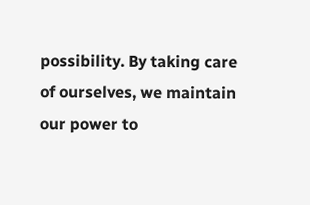possibility. By taking care of ourselves, we maintain our power to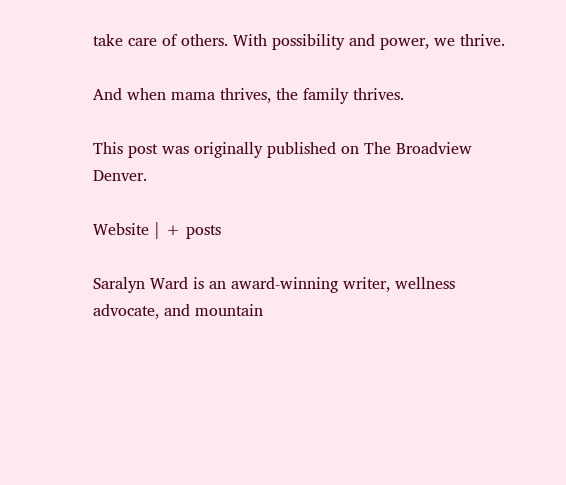take care of others. With possibility and power, we thrive.

And when mama thrives, the family thrives.

This post was originally published on The Broadview Denver.

Website | + posts

Saralyn Ward is an award-winning writer, wellness advocate, and mountain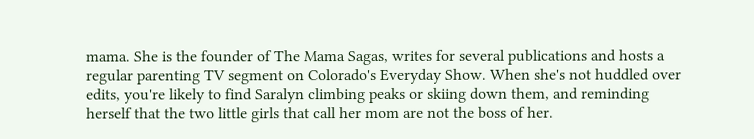mama. She is the founder of The Mama Sagas, writes for several publications and hosts a regular parenting TV segment on Colorado's Everyday Show. When she's not huddled over edits, you're likely to find Saralyn climbing peaks or skiing down them, and reminding herself that the two little girls that call her mom are not the boss of her.